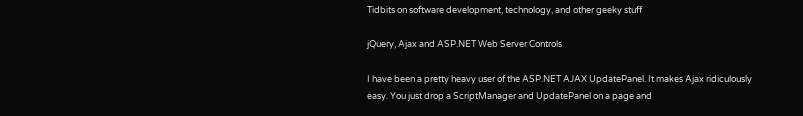Tidbits on software development, technology, and other geeky stuff

jQuery, Ajax and ASP.NET Web Server Controls

I have been a pretty heavy user of the ASP.NET AJAX UpdatePanel. It makes Ajax ridiculously easy. You just drop a ScriptManager and UpdatePanel on a page and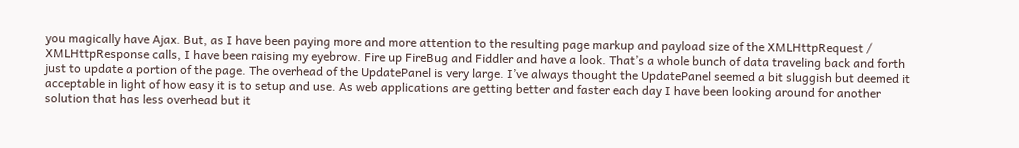you magically have Ajax. But, as I have been paying more and more attention to the resulting page markup and payload size of the XMLHttpRequest / XMLHttpResponse calls, I have been raising my eyebrow. Fire up FireBug and Fiddler and have a look. That’s a whole bunch of data traveling back and forth just to update a portion of the page. The overhead of the UpdatePanel is very large. I’ve always thought the UpdatePanel seemed a bit sluggish but deemed it acceptable in light of how easy it is to setup and use. As web applications are getting better and faster each day I have been looking around for another solution that has less overhead but it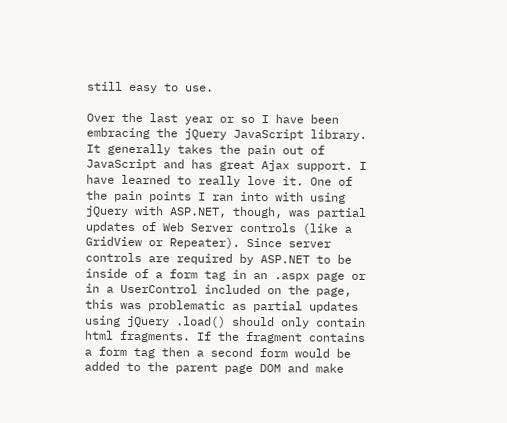still easy to use.

Over the last year or so I have been embracing the jQuery JavaScript library. It generally takes the pain out of JavaScript and has great Ajax support. I have learned to really love it. One of the pain points I ran into with using jQuery with ASP.NET, though, was partial updates of Web Server controls (like a GridView or Repeater). Since server controls are required by ASP.NET to be inside of a form tag in an .aspx page or in a UserControl included on the page, this was problematic as partial updates using jQuery .load() should only contain html fragments. If the fragment contains a form tag then a second form would be added to the parent page DOM and make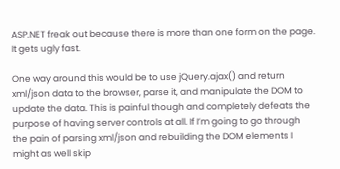ASP.NET freak out because there is more than one form on the page. It gets ugly fast.

One way around this would be to use jQuery.ajax() and return xml/json data to the browser, parse it, and manipulate the DOM to update the data. This is painful though and completely defeats the purpose of having server controls at all. If I’m going to go through the pain of parsing xml/json and rebuilding the DOM elements I might as well skip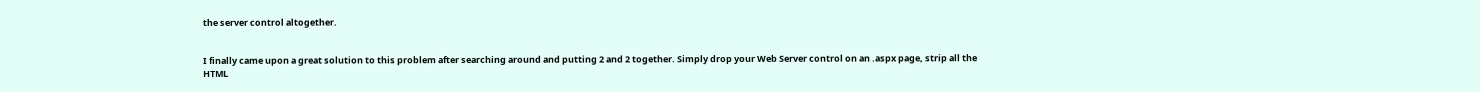the server control altogether.


I finally came upon a great solution to this problem after searching around and putting 2 and 2 together. Simply drop your Web Server control on an .aspx page, strip all the HTML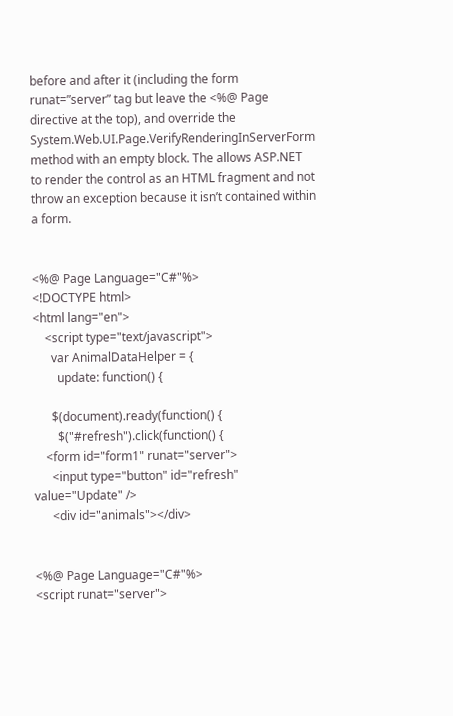before and after it (including the form runat=”server” tag but leave the <%@ Page directive at the top), and override the System.Web.UI.Page.VerifyRenderingInServerForm method with an empty block. The allows ASP.NET to render the control as an HTML fragment and not throw an exception because it isn’t contained within a form.


<%@ Page Language="C#"%>
<!DOCTYPE html>
<html lang="en">
    <script type="text/javascript">
      var AnimalDataHelper = {
        update: function() {

      $(document).ready(function() {
        $("#refresh").click(function() {
    <form id="form1" runat="server">
      <input type="button" id="refresh" value="Update" />
      <div id="animals"></div>


<%@ Page Language="C#"%>
<script runat="server">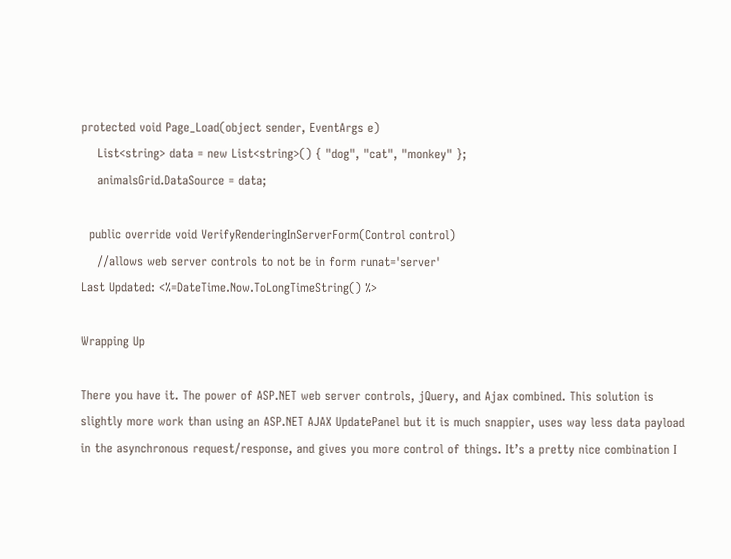protected void Page_Load(object sender, EventArgs e)
    List<string> data = new List<string>() { "dog", "cat", "monkey" };
    animalsGrid.DataSource = data;

  public override void VerifyRenderingInServerForm(Control control)
    //allows web server controls to not be in form runat='server'
Last Updated: <%=DateTime.Now.ToLongTimeString() %>

Wrapping Up

There you have it. The power of ASP.NET web server controls, jQuery, and Ajax combined. This solution is slightly more work than using an ASP.NET AJAX UpdatePanel but it is much snappier, uses way less data payload in the asynchronous request/response, and gives you more control of things. It’s a pretty nice combination I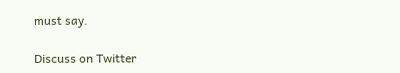must say.

Discuss on Twitter